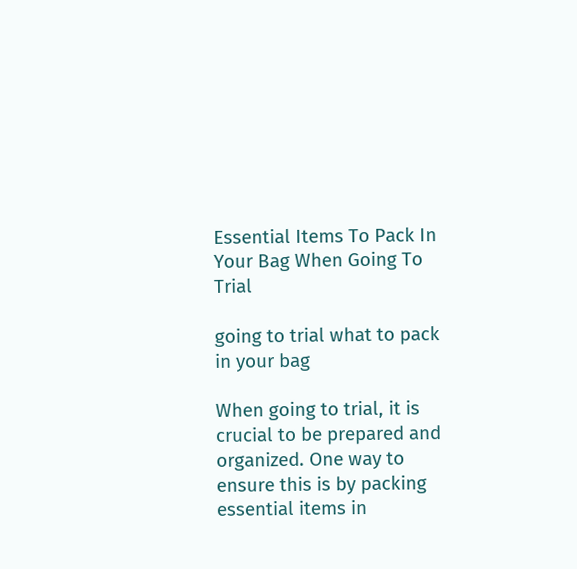Essential Items To Pack In Your Bag When Going To Trial

going to trial what to pack in your bag

When going to trial, it is crucial to be prepared and organized. One way to ensure this is by packing essential items in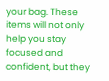your bag. These items will not only help you stay focused and confident, but they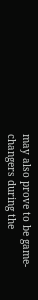may also prove to be game-changers during the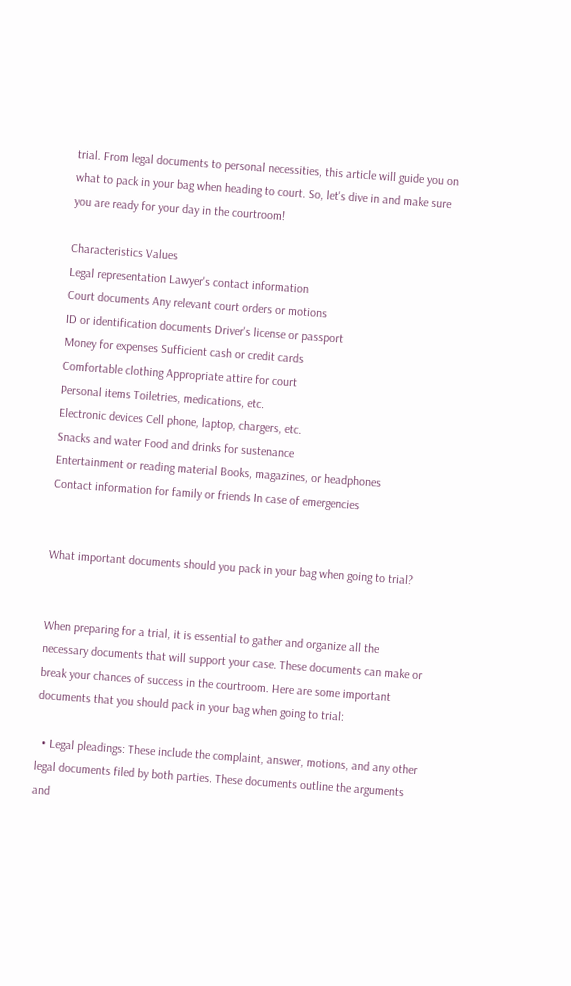trial. From legal documents to personal necessities, this article will guide you on what to pack in your bag when heading to court. So, let's dive in and make sure you are ready for your day in the courtroom!

Characteristics Values
Legal representation Lawyer's contact information
Court documents Any relevant court orders or motions
ID or identification documents Driver's license or passport
Money for expenses Sufficient cash or credit cards
Comfortable clothing Appropriate attire for court
Personal items Toiletries, medications, etc.
Electronic devices Cell phone, laptop, chargers, etc.
Snacks and water Food and drinks for sustenance
Entertainment or reading material Books, magazines, or headphones
Contact information for family or friends In case of emergencies


What important documents should you pack in your bag when going to trial?


When preparing for a trial, it is essential to gather and organize all the necessary documents that will support your case. These documents can make or break your chances of success in the courtroom. Here are some important documents that you should pack in your bag when going to trial:

  • Legal pleadings: These include the complaint, answer, motions, and any other legal documents filed by both parties. These documents outline the arguments and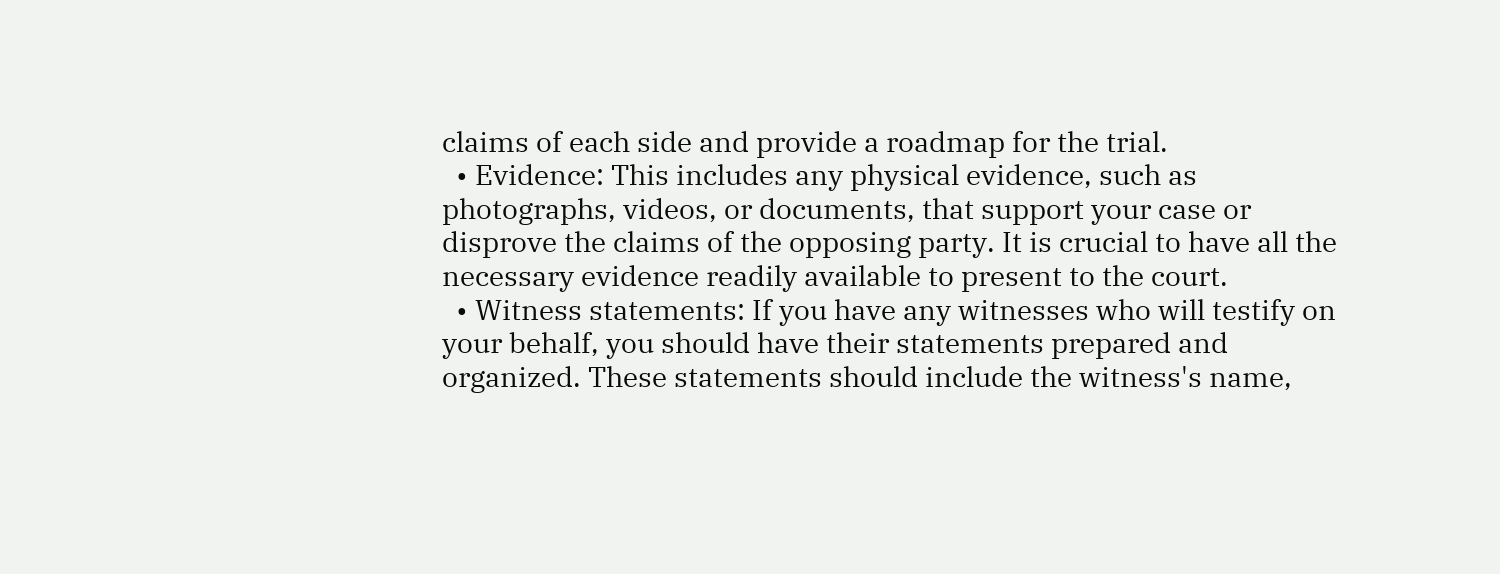claims of each side and provide a roadmap for the trial.
  • Evidence: This includes any physical evidence, such as photographs, videos, or documents, that support your case or disprove the claims of the opposing party. It is crucial to have all the necessary evidence readily available to present to the court.
  • Witness statements: If you have any witnesses who will testify on your behalf, you should have their statements prepared and organized. These statements should include the witness's name,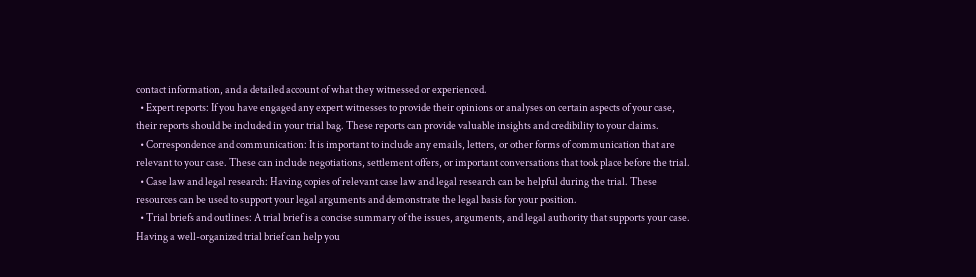contact information, and a detailed account of what they witnessed or experienced.
  • Expert reports: If you have engaged any expert witnesses to provide their opinions or analyses on certain aspects of your case, their reports should be included in your trial bag. These reports can provide valuable insights and credibility to your claims.
  • Correspondence and communication: It is important to include any emails, letters, or other forms of communication that are relevant to your case. These can include negotiations, settlement offers, or important conversations that took place before the trial.
  • Case law and legal research: Having copies of relevant case law and legal research can be helpful during the trial. These resources can be used to support your legal arguments and demonstrate the legal basis for your position.
  • Trial briefs and outlines: A trial brief is a concise summary of the issues, arguments, and legal authority that supports your case. Having a well-organized trial brief can help you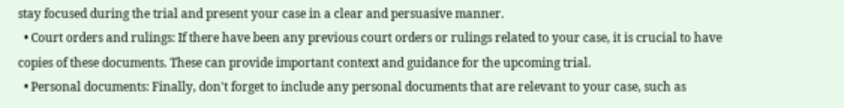stay focused during the trial and present your case in a clear and persuasive manner.
  • Court orders and rulings: If there have been any previous court orders or rulings related to your case, it is crucial to have copies of these documents. These can provide important context and guidance for the upcoming trial.
  • Personal documents: Finally, don't forget to include any personal documents that are relevant to your case, such as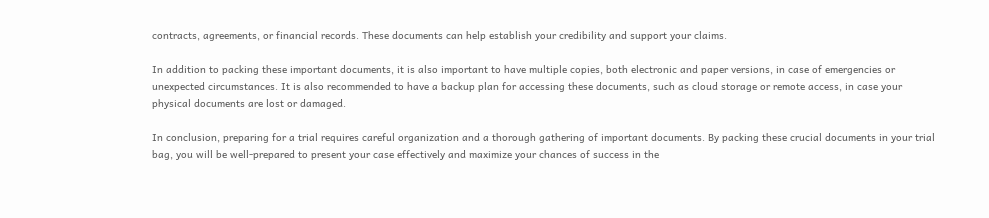contracts, agreements, or financial records. These documents can help establish your credibility and support your claims.

In addition to packing these important documents, it is also important to have multiple copies, both electronic and paper versions, in case of emergencies or unexpected circumstances. It is also recommended to have a backup plan for accessing these documents, such as cloud storage or remote access, in case your physical documents are lost or damaged.

In conclusion, preparing for a trial requires careful organization and a thorough gathering of important documents. By packing these crucial documents in your trial bag, you will be well-prepared to present your case effectively and maximize your chances of success in the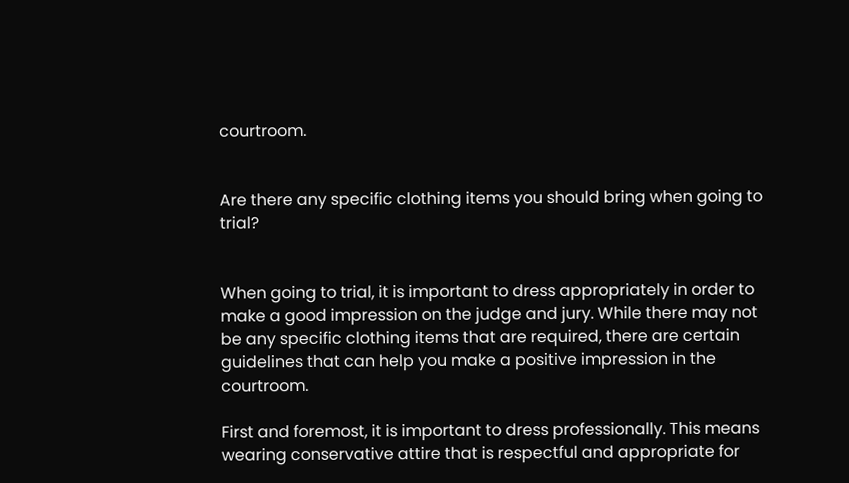courtroom.


Are there any specific clothing items you should bring when going to trial?


When going to trial, it is important to dress appropriately in order to make a good impression on the judge and jury. While there may not be any specific clothing items that are required, there are certain guidelines that can help you make a positive impression in the courtroom.

First and foremost, it is important to dress professionally. This means wearing conservative attire that is respectful and appropriate for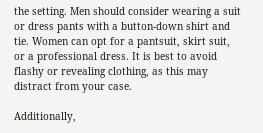the setting. Men should consider wearing a suit or dress pants with a button-down shirt and tie. Women can opt for a pantsuit, skirt suit, or a professional dress. It is best to avoid flashy or revealing clothing, as this may distract from your case.

Additionally,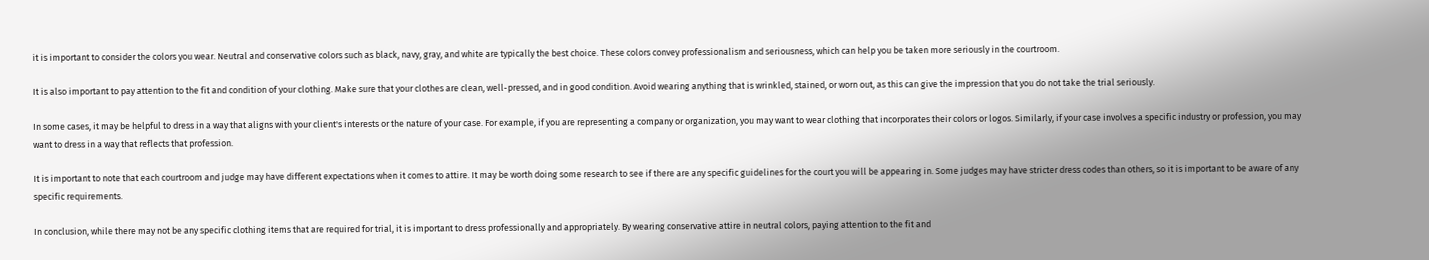it is important to consider the colors you wear. Neutral and conservative colors such as black, navy, gray, and white are typically the best choice. These colors convey professionalism and seriousness, which can help you be taken more seriously in the courtroom.

It is also important to pay attention to the fit and condition of your clothing. Make sure that your clothes are clean, well-pressed, and in good condition. Avoid wearing anything that is wrinkled, stained, or worn out, as this can give the impression that you do not take the trial seriously.

In some cases, it may be helpful to dress in a way that aligns with your client's interests or the nature of your case. For example, if you are representing a company or organization, you may want to wear clothing that incorporates their colors or logos. Similarly, if your case involves a specific industry or profession, you may want to dress in a way that reflects that profession.

It is important to note that each courtroom and judge may have different expectations when it comes to attire. It may be worth doing some research to see if there are any specific guidelines for the court you will be appearing in. Some judges may have stricter dress codes than others, so it is important to be aware of any specific requirements.

In conclusion, while there may not be any specific clothing items that are required for trial, it is important to dress professionally and appropriately. By wearing conservative attire in neutral colors, paying attention to the fit and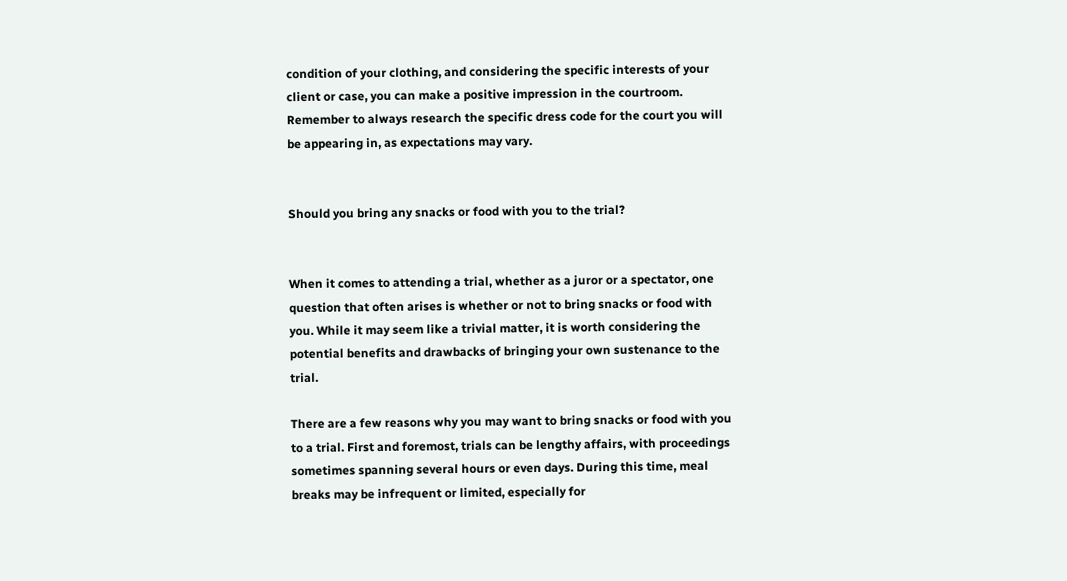condition of your clothing, and considering the specific interests of your client or case, you can make a positive impression in the courtroom. Remember to always research the specific dress code for the court you will be appearing in, as expectations may vary.


Should you bring any snacks or food with you to the trial?


When it comes to attending a trial, whether as a juror or a spectator, one question that often arises is whether or not to bring snacks or food with you. While it may seem like a trivial matter, it is worth considering the potential benefits and drawbacks of bringing your own sustenance to the trial.

There are a few reasons why you may want to bring snacks or food with you to a trial. First and foremost, trials can be lengthy affairs, with proceedings sometimes spanning several hours or even days. During this time, meal breaks may be infrequent or limited, especially for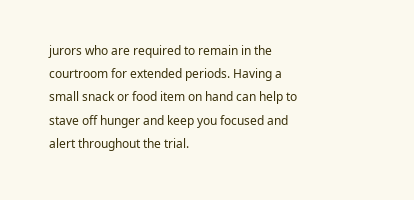jurors who are required to remain in the courtroom for extended periods. Having a small snack or food item on hand can help to stave off hunger and keep you focused and alert throughout the trial.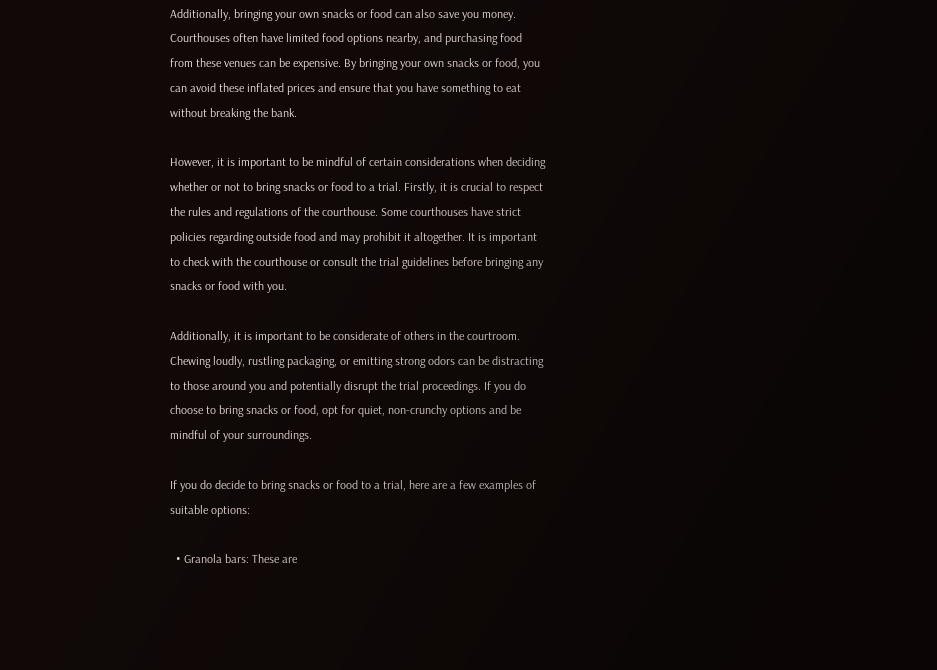Additionally, bringing your own snacks or food can also save you money. Courthouses often have limited food options nearby, and purchasing food from these venues can be expensive. By bringing your own snacks or food, you can avoid these inflated prices and ensure that you have something to eat without breaking the bank.

However, it is important to be mindful of certain considerations when deciding whether or not to bring snacks or food to a trial. Firstly, it is crucial to respect the rules and regulations of the courthouse. Some courthouses have strict policies regarding outside food and may prohibit it altogether. It is important to check with the courthouse or consult the trial guidelines before bringing any snacks or food with you.

Additionally, it is important to be considerate of others in the courtroom. Chewing loudly, rustling packaging, or emitting strong odors can be distracting to those around you and potentially disrupt the trial proceedings. If you do choose to bring snacks or food, opt for quiet, non-crunchy options and be mindful of your surroundings.

If you do decide to bring snacks or food to a trial, here are a few examples of suitable options:

  • Granola bars: These are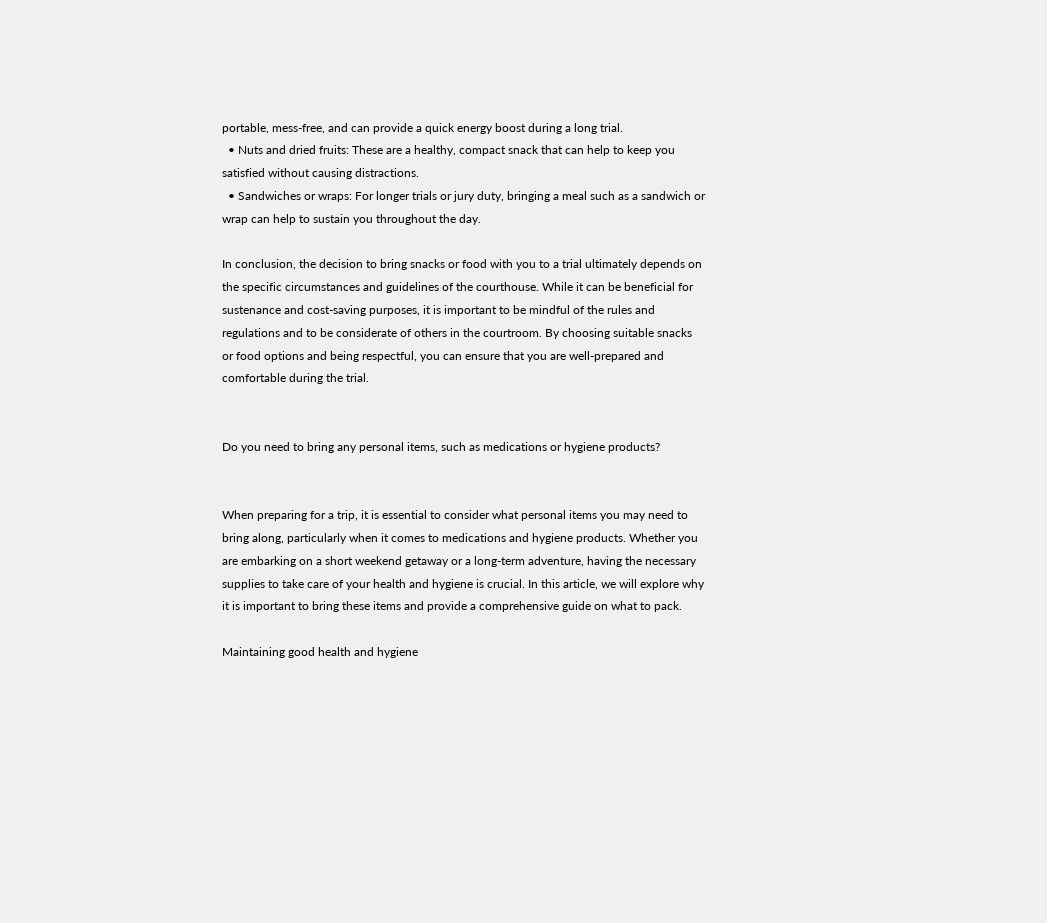portable, mess-free, and can provide a quick energy boost during a long trial.
  • Nuts and dried fruits: These are a healthy, compact snack that can help to keep you satisfied without causing distractions.
  • Sandwiches or wraps: For longer trials or jury duty, bringing a meal such as a sandwich or wrap can help to sustain you throughout the day.

In conclusion, the decision to bring snacks or food with you to a trial ultimately depends on the specific circumstances and guidelines of the courthouse. While it can be beneficial for sustenance and cost-saving purposes, it is important to be mindful of the rules and regulations and to be considerate of others in the courtroom. By choosing suitable snacks or food options and being respectful, you can ensure that you are well-prepared and comfortable during the trial.


Do you need to bring any personal items, such as medications or hygiene products?


When preparing for a trip, it is essential to consider what personal items you may need to bring along, particularly when it comes to medications and hygiene products. Whether you are embarking on a short weekend getaway or a long-term adventure, having the necessary supplies to take care of your health and hygiene is crucial. In this article, we will explore why it is important to bring these items and provide a comprehensive guide on what to pack.

Maintaining good health and hygiene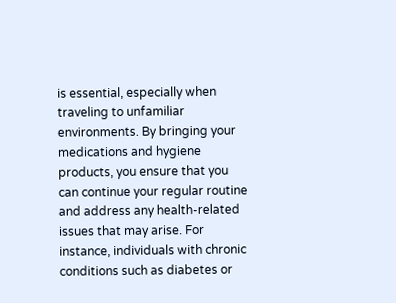is essential, especially when traveling to unfamiliar environments. By bringing your medications and hygiene products, you ensure that you can continue your regular routine and address any health-related issues that may arise. For instance, individuals with chronic conditions such as diabetes or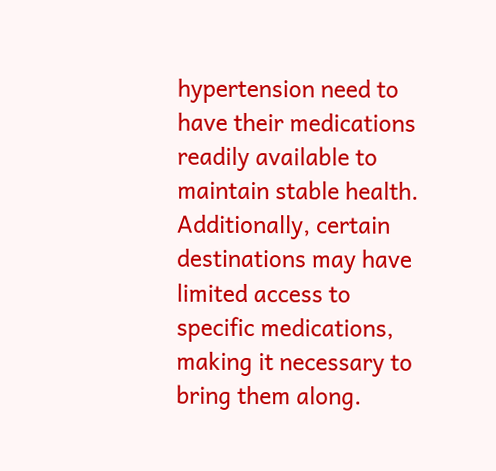hypertension need to have their medications readily available to maintain stable health. Additionally, certain destinations may have limited access to specific medications, making it necessary to bring them along.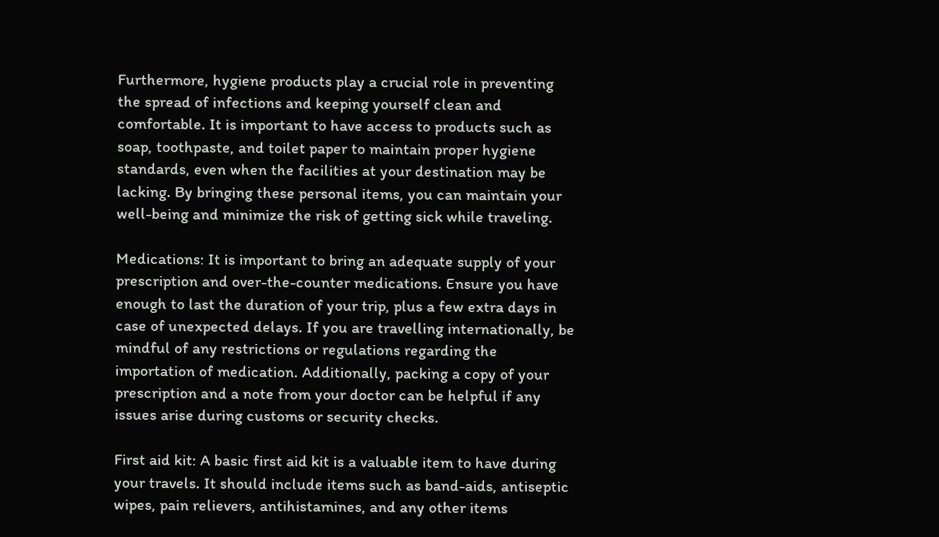Furthermore, hygiene products play a crucial role in preventing the spread of infections and keeping yourself clean and comfortable. It is important to have access to products such as soap, toothpaste, and toilet paper to maintain proper hygiene standards, even when the facilities at your destination may be lacking. By bringing these personal items, you can maintain your well-being and minimize the risk of getting sick while traveling.

Medications: It is important to bring an adequate supply of your prescription and over-the-counter medications. Ensure you have enough to last the duration of your trip, plus a few extra days in case of unexpected delays. If you are travelling internationally, be mindful of any restrictions or regulations regarding the importation of medication. Additionally, packing a copy of your prescription and a note from your doctor can be helpful if any issues arise during customs or security checks.

First aid kit: A basic first aid kit is a valuable item to have during your travels. It should include items such as band-aids, antiseptic wipes, pain relievers, antihistamines, and any other items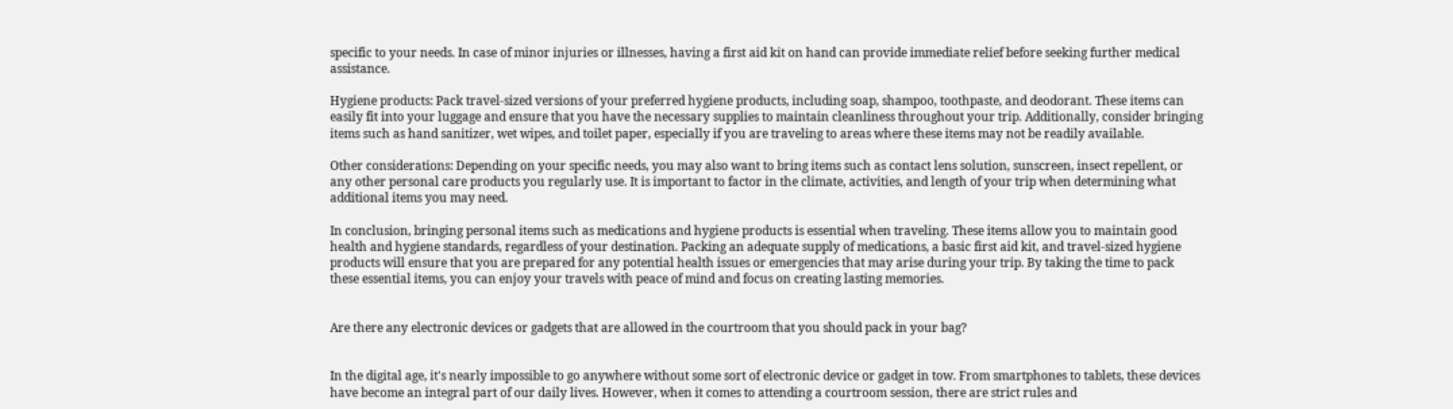specific to your needs. In case of minor injuries or illnesses, having a first aid kit on hand can provide immediate relief before seeking further medical assistance.

Hygiene products: Pack travel-sized versions of your preferred hygiene products, including soap, shampoo, toothpaste, and deodorant. These items can easily fit into your luggage and ensure that you have the necessary supplies to maintain cleanliness throughout your trip. Additionally, consider bringing items such as hand sanitizer, wet wipes, and toilet paper, especially if you are traveling to areas where these items may not be readily available.

Other considerations: Depending on your specific needs, you may also want to bring items such as contact lens solution, sunscreen, insect repellent, or any other personal care products you regularly use. It is important to factor in the climate, activities, and length of your trip when determining what additional items you may need.

In conclusion, bringing personal items such as medications and hygiene products is essential when traveling. These items allow you to maintain good health and hygiene standards, regardless of your destination. Packing an adequate supply of medications, a basic first aid kit, and travel-sized hygiene products will ensure that you are prepared for any potential health issues or emergencies that may arise during your trip. By taking the time to pack these essential items, you can enjoy your travels with peace of mind and focus on creating lasting memories.


Are there any electronic devices or gadgets that are allowed in the courtroom that you should pack in your bag?


In the digital age, it's nearly impossible to go anywhere without some sort of electronic device or gadget in tow. From smartphones to tablets, these devices have become an integral part of our daily lives. However, when it comes to attending a courtroom session, there are strict rules and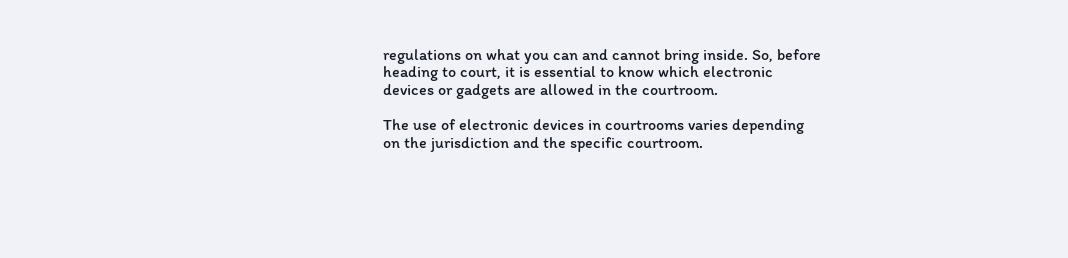regulations on what you can and cannot bring inside. So, before heading to court, it is essential to know which electronic devices or gadgets are allowed in the courtroom.

The use of electronic devices in courtrooms varies depending on the jurisdiction and the specific courtroom.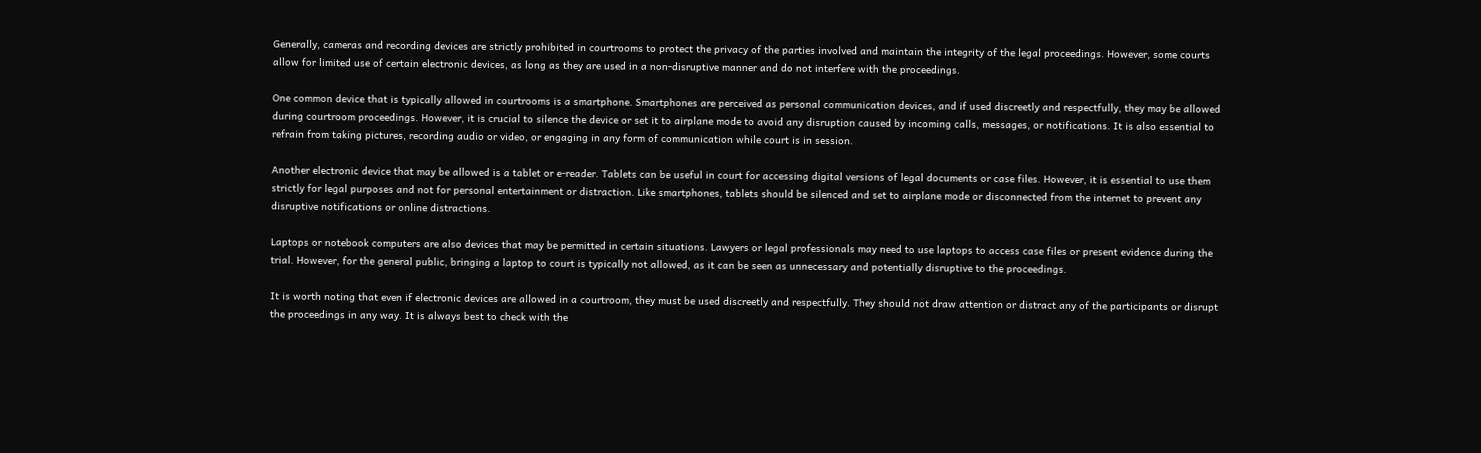Generally, cameras and recording devices are strictly prohibited in courtrooms to protect the privacy of the parties involved and maintain the integrity of the legal proceedings. However, some courts allow for limited use of certain electronic devices, as long as they are used in a non-disruptive manner and do not interfere with the proceedings.

One common device that is typically allowed in courtrooms is a smartphone. Smartphones are perceived as personal communication devices, and if used discreetly and respectfully, they may be allowed during courtroom proceedings. However, it is crucial to silence the device or set it to airplane mode to avoid any disruption caused by incoming calls, messages, or notifications. It is also essential to refrain from taking pictures, recording audio or video, or engaging in any form of communication while court is in session.

Another electronic device that may be allowed is a tablet or e-reader. Tablets can be useful in court for accessing digital versions of legal documents or case files. However, it is essential to use them strictly for legal purposes and not for personal entertainment or distraction. Like smartphones, tablets should be silenced and set to airplane mode or disconnected from the internet to prevent any disruptive notifications or online distractions.

Laptops or notebook computers are also devices that may be permitted in certain situations. Lawyers or legal professionals may need to use laptops to access case files or present evidence during the trial. However, for the general public, bringing a laptop to court is typically not allowed, as it can be seen as unnecessary and potentially disruptive to the proceedings.

It is worth noting that even if electronic devices are allowed in a courtroom, they must be used discreetly and respectfully. They should not draw attention or distract any of the participants or disrupt the proceedings in any way. It is always best to check with the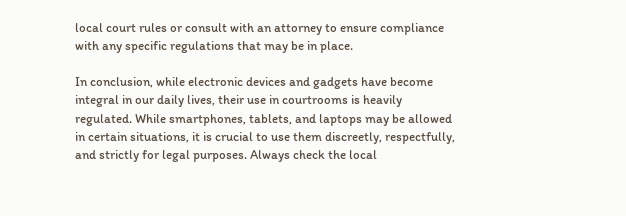local court rules or consult with an attorney to ensure compliance with any specific regulations that may be in place.

In conclusion, while electronic devices and gadgets have become integral in our daily lives, their use in courtrooms is heavily regulated. While smartphones, tablets, and laptops may be allowed in certain situations, it is crucial to use them discreetly, respectfully, and strictly for legal purposes. Always check the local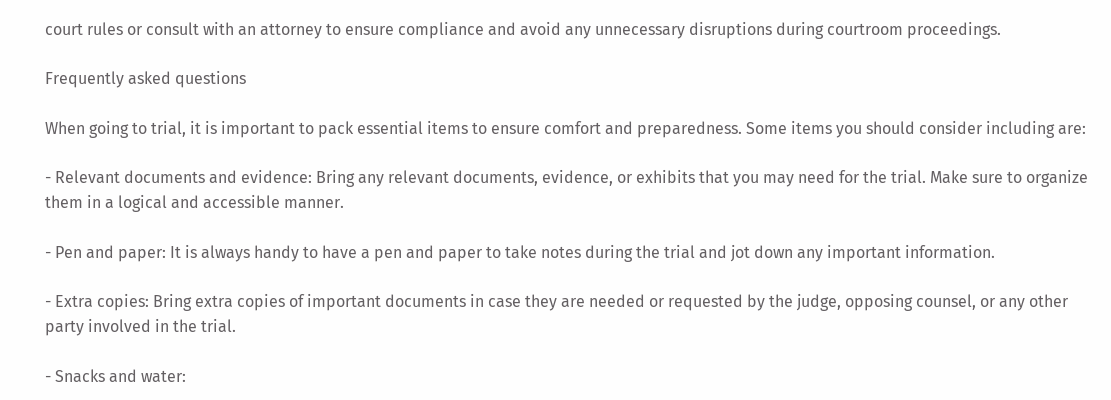court rules or consult with an attorney to ensure compliance and avoid any unnecessary disruptions during courtroom proceedings.

Frequently asked questions

When going to trial, it is important to pack essential items to ensure comfort and preparedness. Some items you should consider including are:

- Relevant documents and evidence: Bring any relevant documents, evidence, or exhibits that you may need for the trial. Make sure to organize them in a logical and accessible manner.

- Pen and paper: It is always handy to have a pen and paper to take notes during the trial and jot down any important information.

- Extra copies: Bring extra copies of important documents in case they are needed or requested by the judge, opposing counsel, or any other party involved in the trial.

- Snacks and water: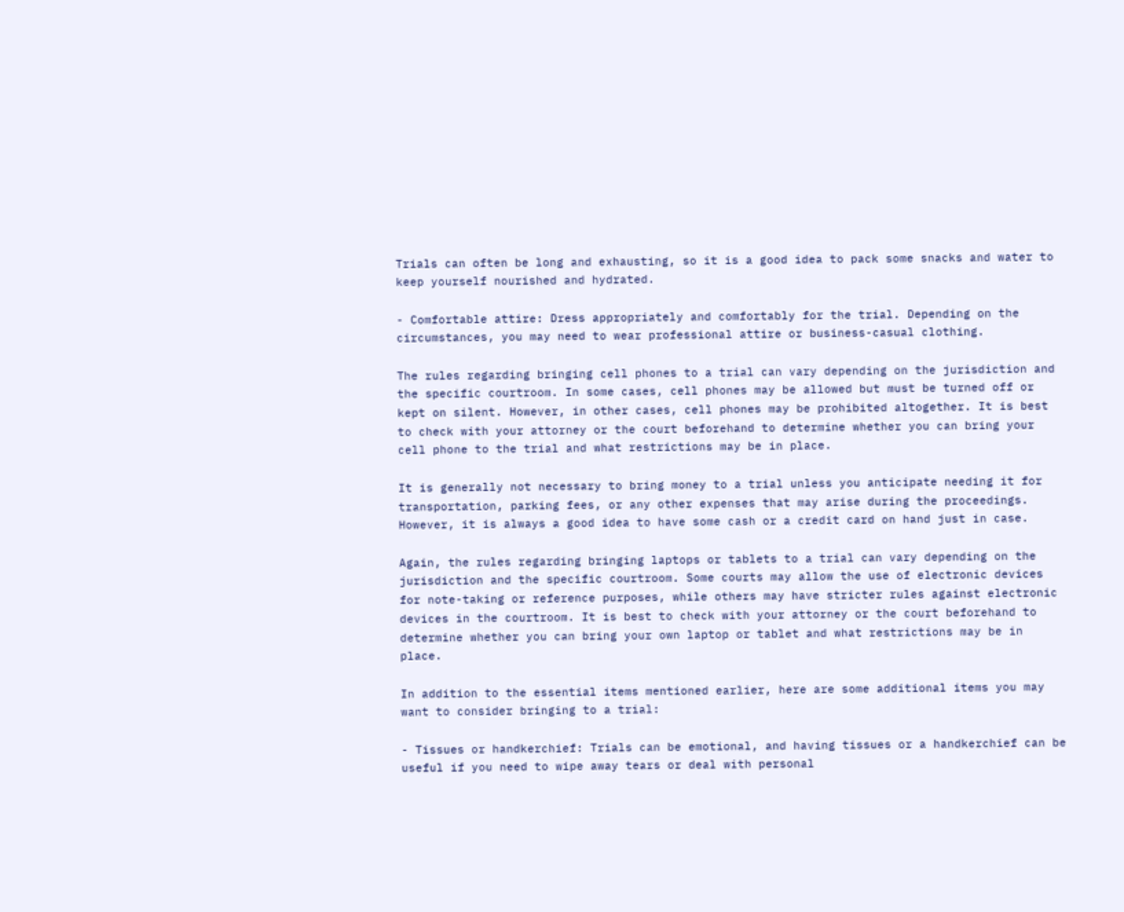Trials can often be long and exhausting, so it is a good idea to pack some snacks and water to keep yourself nourished and hydrated.

- Comfortable attire: Dress appropriately and comfortably for the trial. Depending on the circumstances, you may need to wear professional attire or business-casual clothing.

The rules regarding bringing cell phones to a trial can vary depending on the jurisdiction and the specific courtroom. In some cases, cell phones may be allowed but must be turned off or kept on silent. However, in other cases, cell phones may be prohibited altogether. It is best to check with your attorney or the court beforehand to determine whether you can bring your cell phone to the trial and what restrictions may be in place.

It is generally not necessary to bring money to a trial unless you anticipate needing it for transportation, parking fees, or any other expenses that may arise during the proceedings. However, it is always a good idea to have some cash or a credit card on hand just in case.

Again, the rules regarding bringing laptops or tablets to a trial can vary depending on the jurisdiction and the specific courtroom. Some courts may allow the use of electronic devices for note-taking or reference purposes, while others may have stricter rules against electronic devices in the courtroom. It is best to check with your attorney or the court beforehand to determine whether you can bring your own laptop or tablet and what restrictions may be in place.

In addition to the essential items mentioned earlier, here are some additional items you may want to consider bringing to a trial:

- Tissues or handkerchief: Trials can be emotional, and having tissues or a handkerchief can be useful if you need to wipe away tears or deal with personal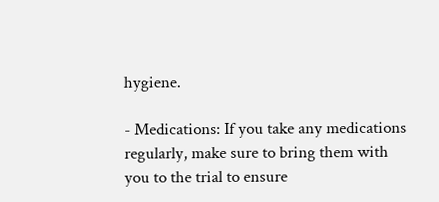hygiene.

- Medications: If you take any medications regularly, make sure to bring them with you to the trial to ensure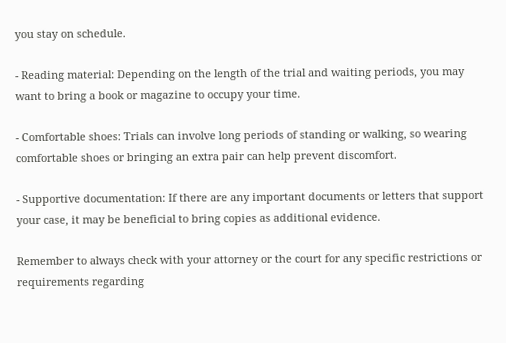you stay on schedule.

- Reading material: Depending on the length of the trial and waiting periods, you may want to bring a book or magazine to occupy your time.

- Comfortable shoes: Trials can involve long periods of standing or walking, so wearing comfortable shoes or bringing an extra pair can help prevent discomfort.

- Supportive documentation: If there are any important documents or letters that support your case, it may be beneficial to bring copies as additional evidence.

Remember to always check with your attorney or the court for any specific restrictions or requirements regarding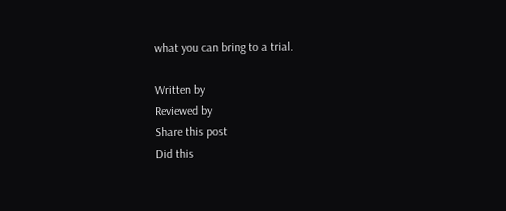what you can bring to a trial.

Written by
Reviewed by
Share this post
Did this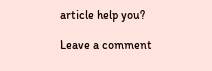article help you?

Leave a comment